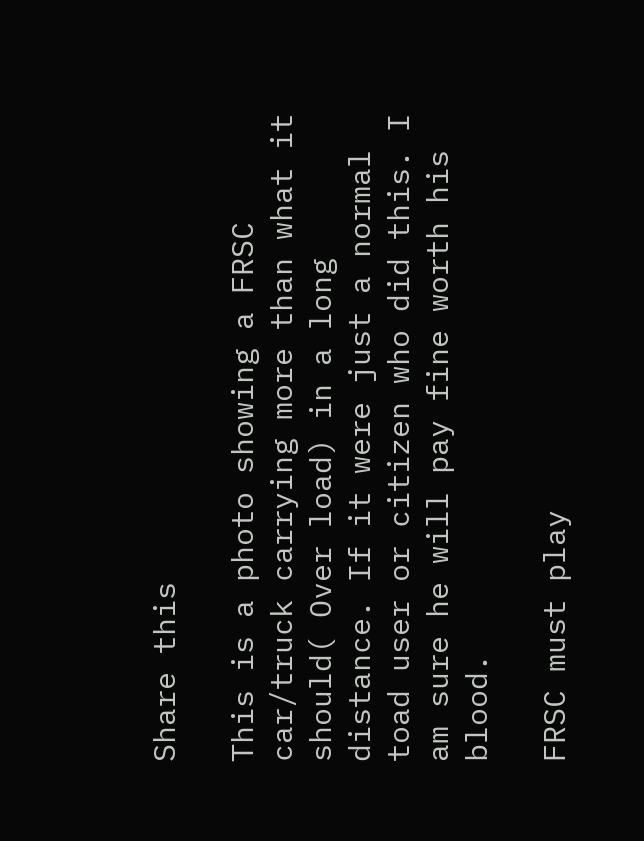Share this

This is a photo showing a FRSC car/truck carrying more than what it should( Over load) in a long distance. If it were just a normal toad user or citizen who did this. I am sure he will pay fine worth his blood.

FRSC must play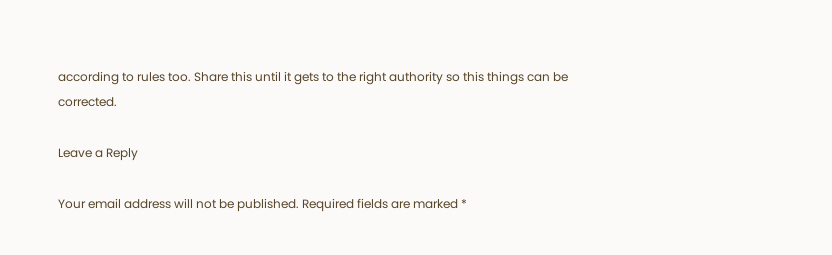according to rules too. Share this until it gets to the right authority so this things can be corrected.

Leave a Reply

Your email address will not be published. Required fields are marked *